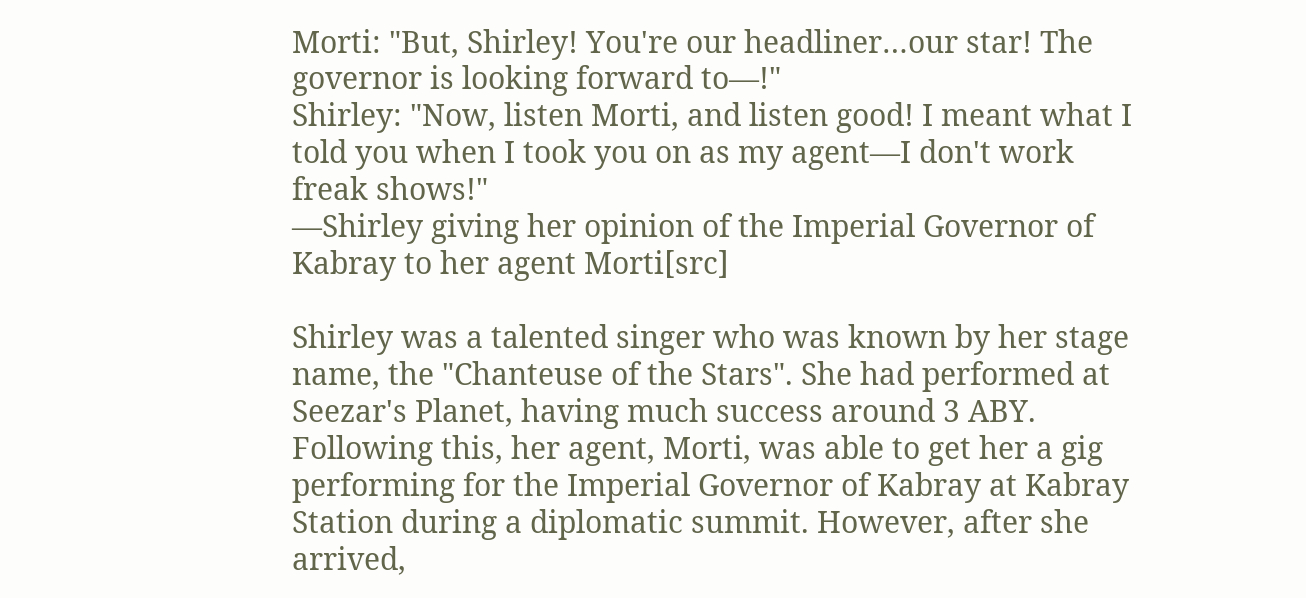Morti: "But, Shirley! You're our headliner…our star! The governor is looking forward to—!"
Shirley: "Now, listen Morti, and listen good! I meant what I told you when I took you on as my agent—I don't work freak shows!"
―Shirley giving her opinion of the Imperial Governor of Kabray to her agent Morti[src]

Shirley was a talented singer who was known by her stage name, the "Chanteuse of the Stars". She had performed at Seezar's Planet, having much success around 3 ABY. Following this, her agent, Morti, was able to get her a gig performing for the Imperial Governor of Kabray at Kabray Station during a diplomatic summit. However, after she arrived,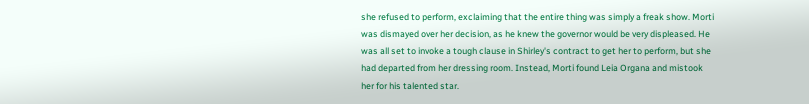she refused to perform, exclaiming that the entire thing was simply a freak show. Morti was dismayed over her decision, as he knew the governor would be very displeased. He was all set to invoke a tough clause in Shirley's contract to get her to perform, but she had departed from her dressing room. Instead, Morti found Leia Organa and mistook her for his talented star.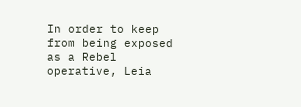In order to keep from being exposed as a Rebel operative, Leia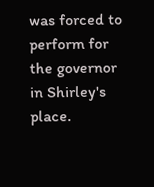was forced to perform for the governor in Shirley's place.